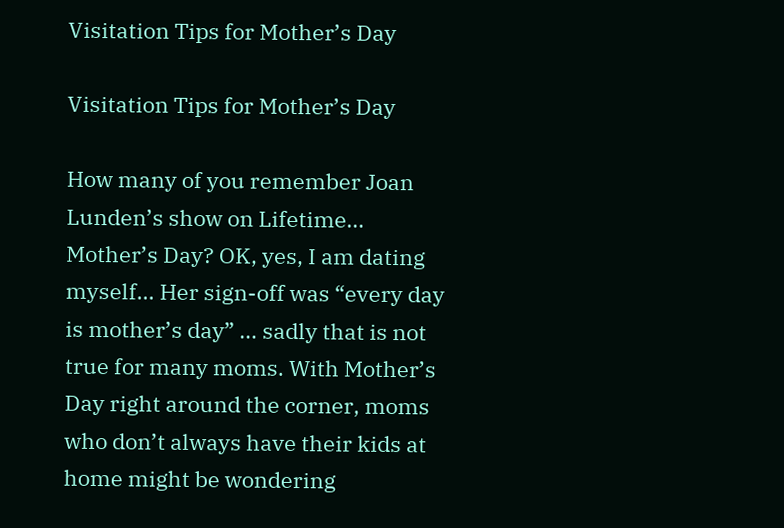Visitation Tips for Mother’s Day

Visitation Tips for Mother’s Day

How many of you remember Joan Lunden’s show on Lifetime… Mother’s Day? OK, yes, I am dating myself… Her sign-off was “every day is mother’s day” … sadly that is not true for many moms. With Mother’s Day right around the corner, moms who don’t always have their kids at home might be wondering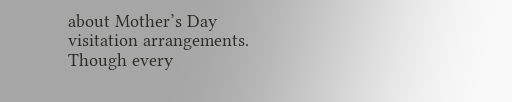about Mother’s Day visitation arrangements. Though every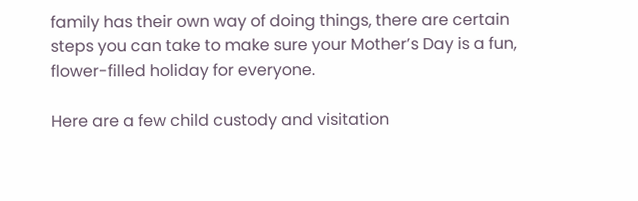family has their own way of doing things, there are certain steps you can take to make sure your Mother’s Day is a fun, flower-filled holiday for everyone.

Here are a few child custody and visitation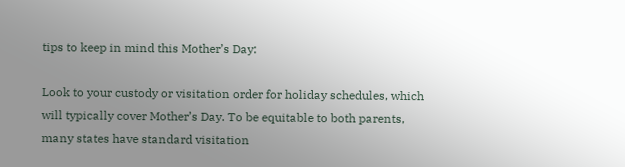tips to keep in mind this Mother’s Day:

Look to your custody or visitation order for holiday schedules, which will typically cover Mother’s Day. To be equitable to both parents, many states have standard visitation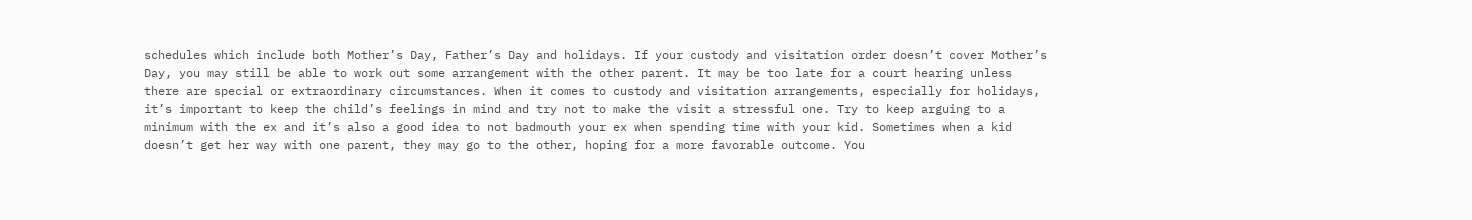schedules which include both Mother’s Day, Father’s Day and holidays. If your custody and visitation order doesn’t cover Mother’s Day, you may still be able to work out some arrangement with the other parent. It may be too late for a court hearing unless there are special or extraordinary circumstances. When it comes to custody and visitation arrangements, especially for holidays, it’s important to keep the child’s feelings in mind and try not to make the visit a stressful one. Try to keep arguing to a minimum with the ex and it’s also a good idea to not badmouth your ex when spending time with your kid. Sometimes when a kid doesn’t get her way with one parent, they may go to the other, hoping for a more favorable outcome. You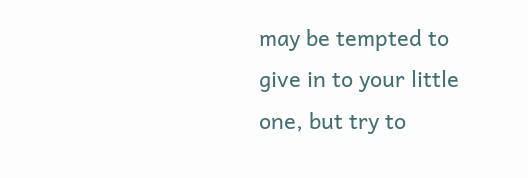may be tempted to give in to your little one, but try to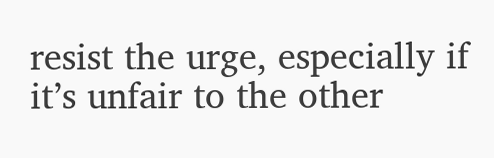resist the urge, especially if it’s unfair to the other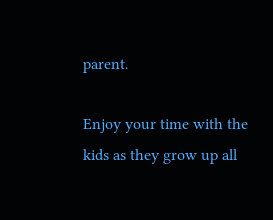parent.

Enjoy your time with the kids as they grow up all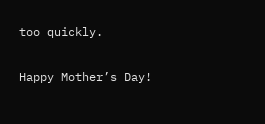too quickly.

Happy Mother’s Day!